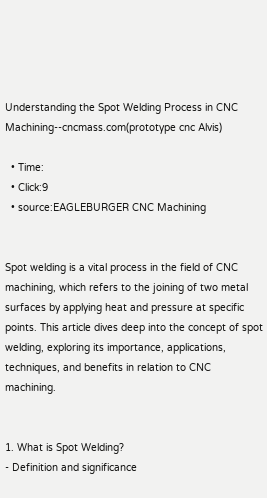Understanding the Spot Welding Process in CNC Machining--cncmass.com(prototype cnc Alvis)

  • Time:
  • Click:9
  • source:EAGLEBURGER CNC Machining


Spot welding is a vital process in the field of CNC machining, which refers to the joining of two metal surfaces by applying heat and pressure at specific points. This article dives deep into the concept of spot welding, exploring its importance, applications, techniques, and benefits in relation to CNC machining.


1. What is Spot Welding?
- Definition and significance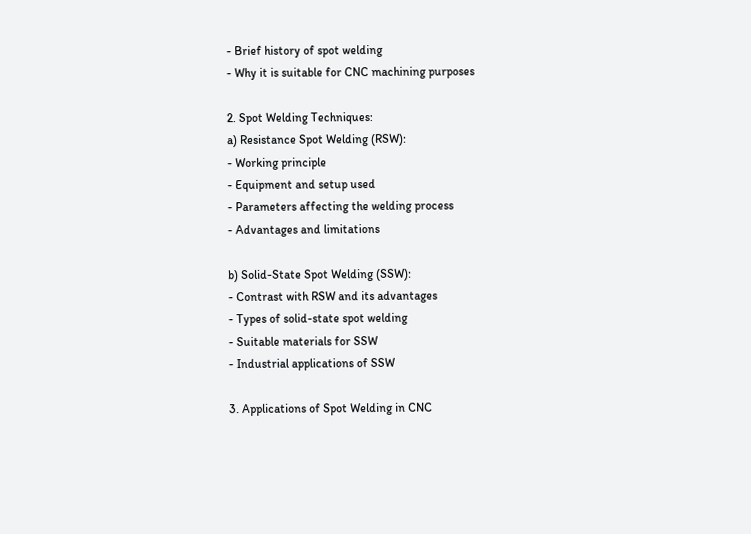- Brief history of spot welding
- Why it is suitable for CNC machining purposes

2. Spot Welding Techniques:
a) Resistance Spot Welding (RSW):
- Working principle
- Equipment and setup used
- Parameters affecting the welding process
- Advantages and limitations

b) Solid-State Spot Welding (SSW):
- Contrast with RSW and its advantages
- Types of solid-state spot welding
- Suitable materials for SSW
- Industrial applications of SSW

3. Applications of Spot Welding in CNC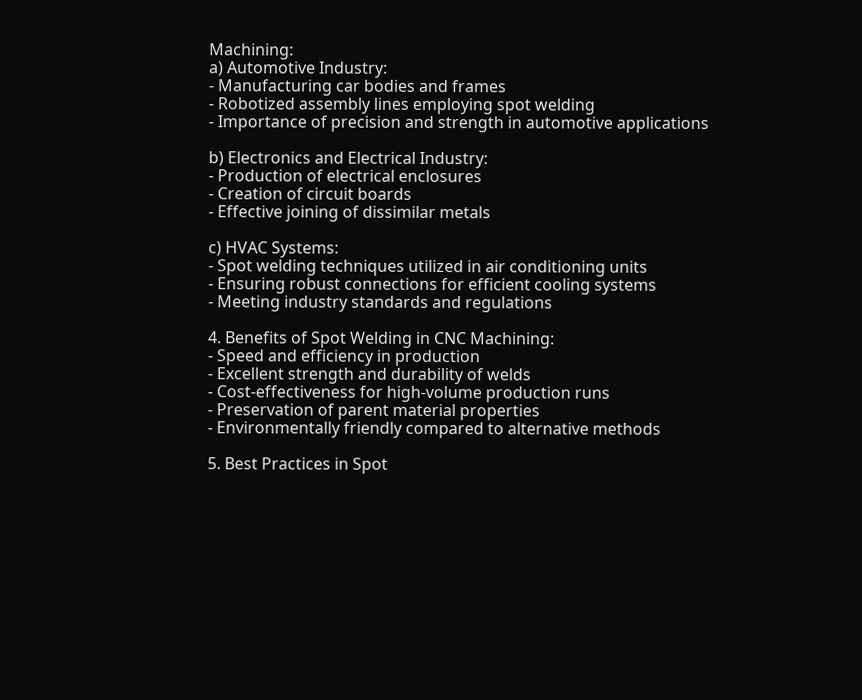Machining:
a) Automotive Industry:
- Manufacturing car bodies and frames
- Robotized assembly lines employing spot welding
- Importance of precision and strength in automotive applications

b) Electronics and Electrical Industry:
- Production of electrical enclosures
- Creation of circuit boards
- Effective joining of dissimilar metals

c) HVAC Systems:
- Spot welding techniques utilized in air conditioning units
- Ensuring robust connections for efficient cooling systems
- Meeting industry standards and regulations

4. Benefits of Spot Welding in CNC Machining:
- Speed and efficiency in production
- Excellent strength and durability of welds
- Cost-effectiveness for high-volume production runs
- Preservation of parent material properties
- Environmentally friendly compared to alternative methods

5. Best Practices in Spot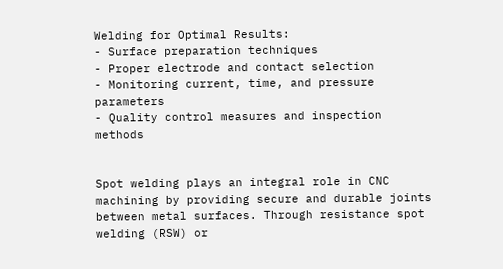Welding for Optimal Results:
- Surface preparation techniques
- Proper electrode and contact selection
- Monitoring current, time, and pressure parameters
- Quality control measures and inspection methods


Spot welding plays an integral role in CNC machining by providing secure and durable joints between metal surfaces. Through resistance spot welding (RSW) or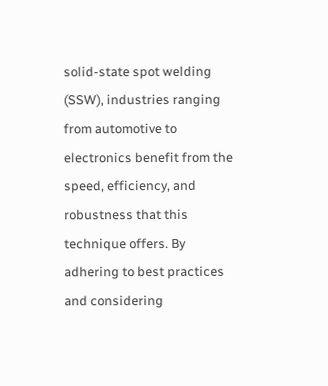solid-state spot welding (SSW), industries ranging from automotive to electronics benefit from the speed, efficiency, and robustness that this technique offers. By adhering to best practices and considering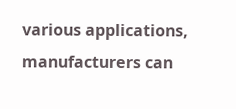various applications, manufacturers can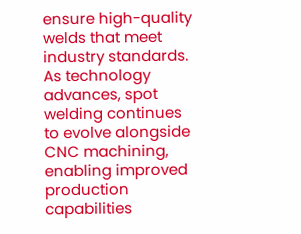ensure high-quality welds that meet industry standards. As technology advances, spot welding continues to evolve alongside CNC machining, enabling improved production capabilities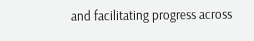and facilitating progress across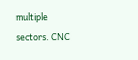multiple sectors. CNC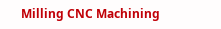Milling CNC Machining